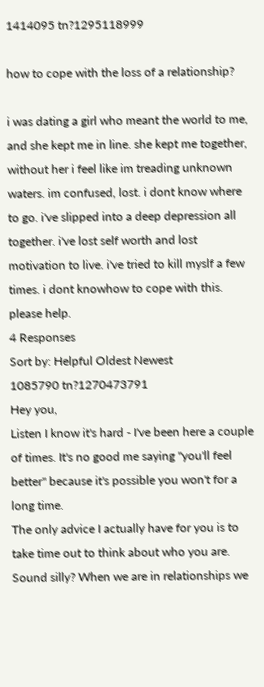1414095 tn?1295118999

how to cope with the loss of a relationship?

i was dating a girl who meant the world to me, and she kept me in line. she kept me together, without her i feel like im treading unknown waters. im confused, lost. i dont know where to go. i've slipped into a deep depression all together. i've lost self worth and lost motivation to live. i've tried to kill myslf a few times. i dont knowhow to cope with this. please help.
4 Responses
Sort by: Helpful Oldest Newest
1085790 tn?1270473791
Hey you,
Listen I know it's hard - I've been here a couple of times. It's no good me saying "you'll feel better" because it's possible you won't for a long time.
The only advice I actually have for you is to take time out to think about who you are. Sound silly? When we are in relationships we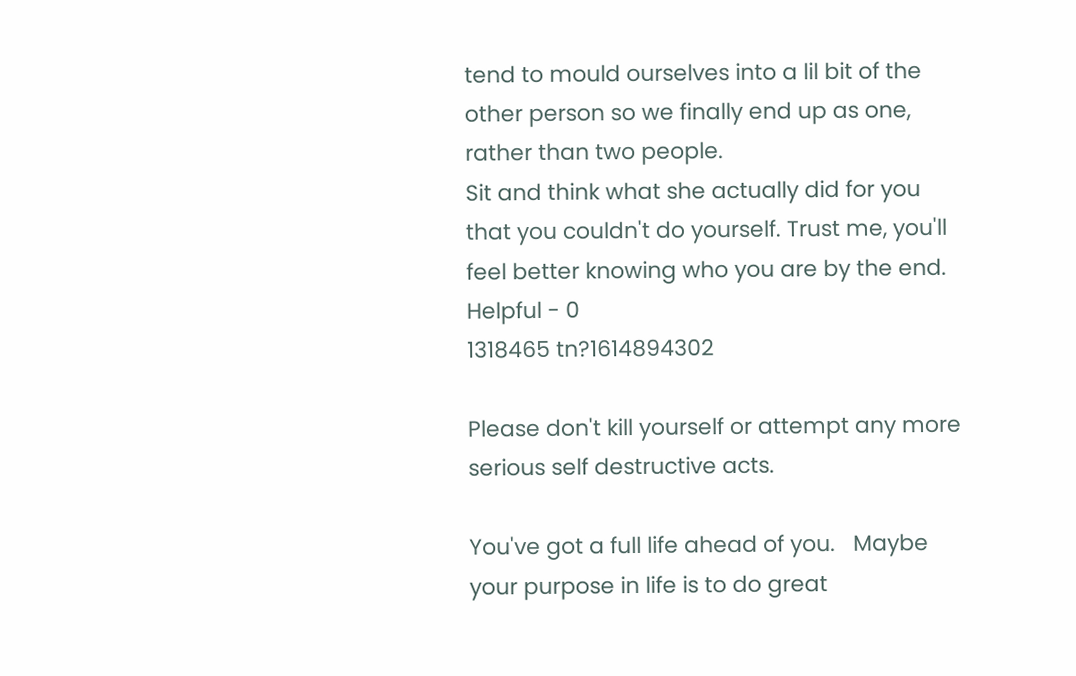tend to mould ourselves into a lil bit of the other person so we finally end up as one, rather than two people.
Sit and think what she actually did for you that you couldn't do yourself. Trust me, you'll feel better knowing who you are by the end.
Helpful - 0
1318465 tn?1614894302

Please don't kill yourself or attempt any more serious self destructive acts.

You've got a full life ahead of you.   Maybe your purpose in life is to do great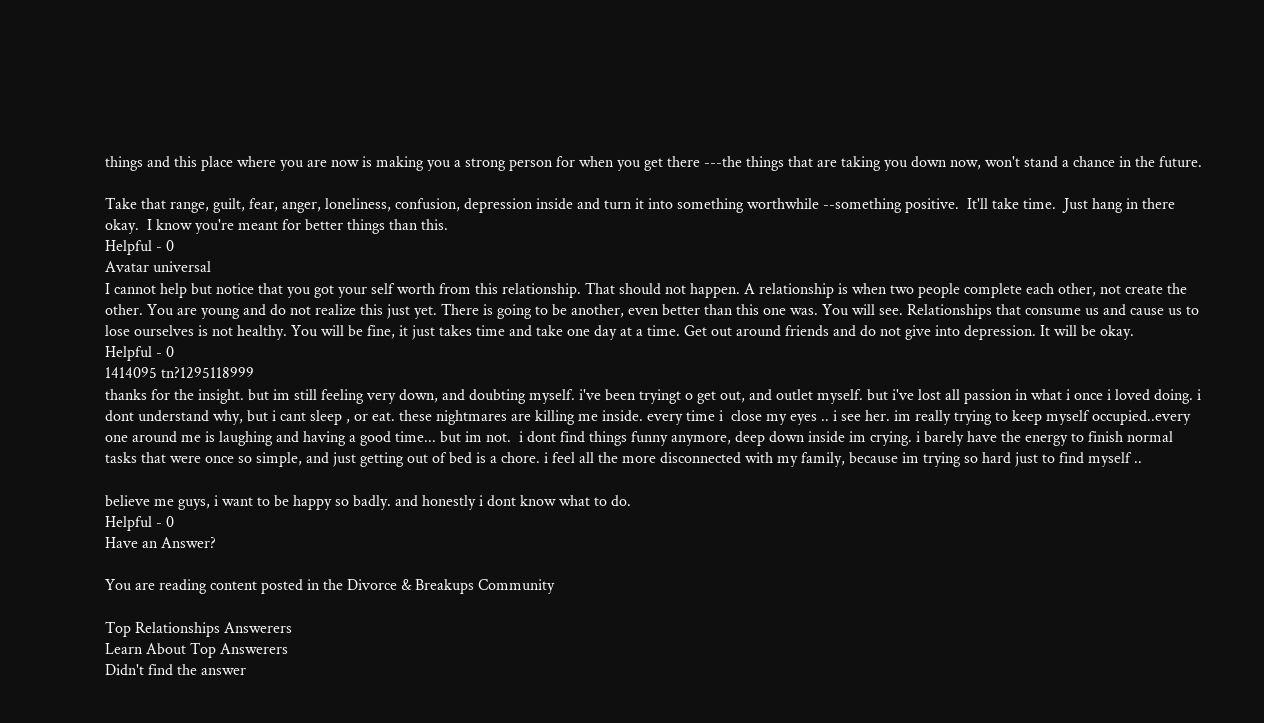things and this place where you are now is making you a strong person for when you get there ---the things that are taking you down now, won't stand a chance in the future.

Take that range, guilt, fear, anger, loneliness, confusion, depression inside and turn it into something worthwhile --something positive.  It'll take time.  Just hang in there okay.  I know you're meant for better things than this.
Helpful - 0
Avatar universal
I cannot help but notice that you got your self worth from this relationship. That should not happen. A relationship is when two people complete each other, not create the other. You are young and do not realize this just yet. There is going to be another, even better than this one was. You will see. Relationships that consume us and cause us to lose ourselves is not healthy. You will be fine, it just takes time and take one day at a time. Get out around friends and do not give into depression. It will be okay.
Helpful - 0
1414095 tn?1295118999
thanks for the insight. but im still feeling very down, and doubting myself. i've been tryingt o get out, and outlet myself. but i've lost all passion in what i once i loved doing. i dont understand why, but i cant sleep , or eat. these nightmares are killing me inside. every time i  close my eyes .. i see her. im really trying to keep myself occupied..every one around me is laughing and having a good time... but im not.  i dont find things funny anymore, deep down inside im crying. i barely have the energy to finish normal tasks that were once so simple, and just getting out of bed is a chore. i feel all the more disconnected with my family, because im trying so hard just to find myself ..

believe me guys, i want to be happy so badly. and honestly i dont know what to do.
Helpful - 0
Have an Answer?

You are reading content posted in the Divorce & Breakups Community

Top Relationships Answerers
Learn About Top Answerers
Didn't find the answer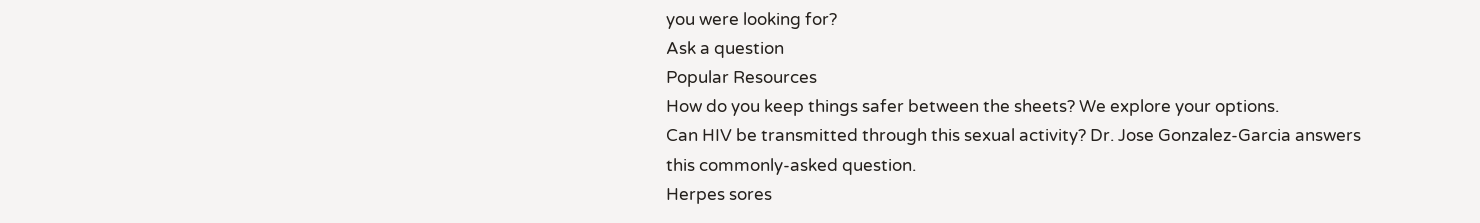you were looking for?
Ask a question
Popular Resources
How do you keep things safer between the sheets? We explore your options.
Can HIV be transmitted through this sexual activity? Dr. Jose Gonzalez-Garcia answers this commonly-asked question.
Herpes sores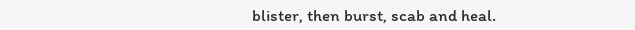blister, then burst, scab and heal.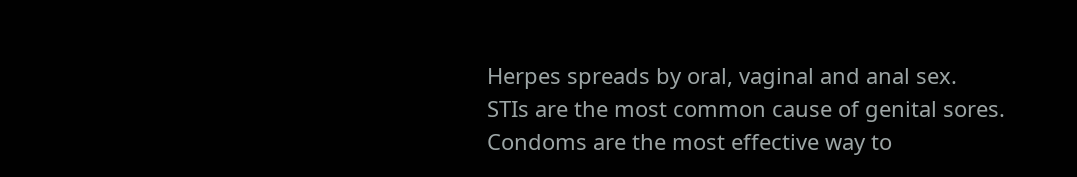Herpes spreads by oral, vaginal and anal sex.
STIs are the most common cause of genital sores.
Condoms are the most effective way to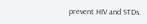prevent HIV and STDs.